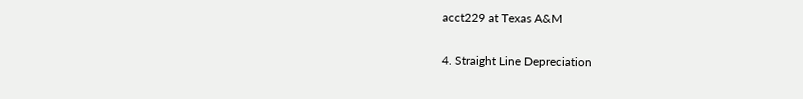acct229 at Texas A&M

4. Straight Line Depreciation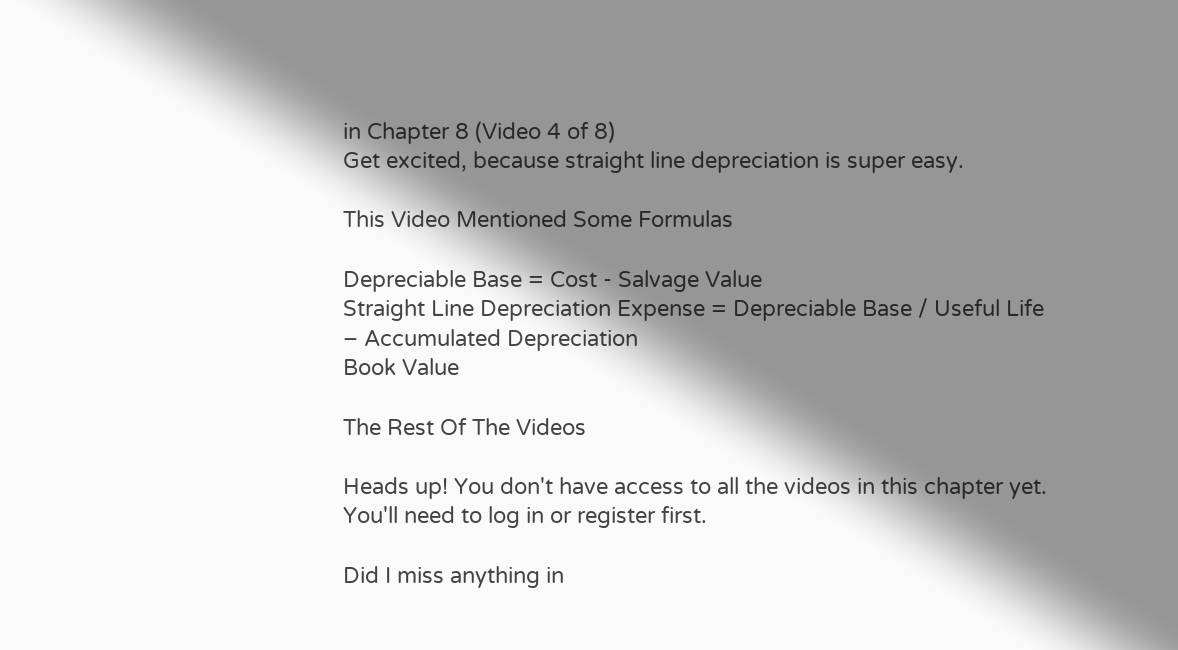in Chapter 8 (Video 4 of 8)
Get excited, because straight line depreciation is super easy.

This Video Mentioned Some Formulas

Depreciable Base = Cost - Salvage Value
Straight Line Depreciation Expense = Depreciable Base / Useful Life
– Accumulated Depreciation
Book Value

The Rest Of The Videos

Heads up! You don't have access to all the videos in this chapter yet. You'll need to log in or register first.

Did I miss anything in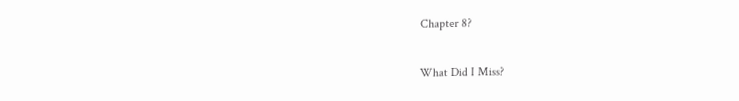Chapter 8?

What Did I Miss?